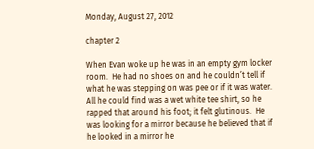Monday, August 27, 2012

chapter 2

When Evan woke up he was in an empty gym locker room.  He had no shoes on and he couldn’t tell if what he was stepping on was pee or if it was water.  All he could find was a wet white tee shirt, so he rapped that around his foot; it felt glutinous.  He was looking for a mirror because he believed that if he looked in a mirror he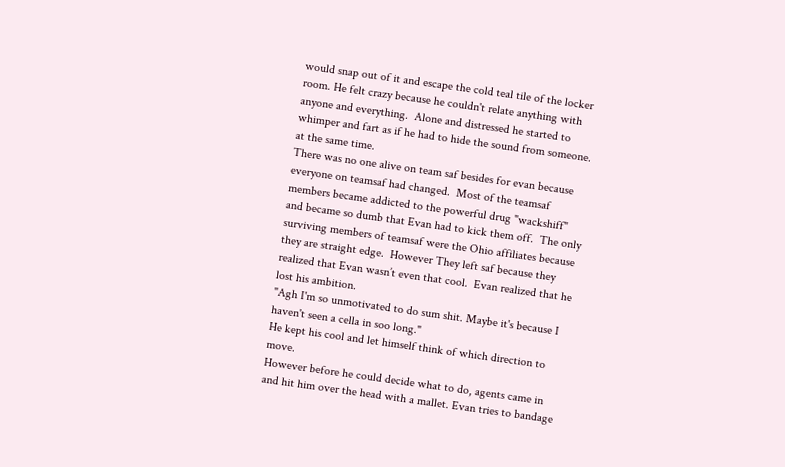would snap out of it and escape the cold teal tile of the locker room. He felt crazy because he couldn't relate anything with anyone and everything.  Alone and distressed he started to whimper and fart as if he had to hide the sound from someone. at the same time.
There was no one alive on team saf besides for evan because everyone on teamsaf had changed.  Most of the teamsaf members became addicted to the powerful drug "wackshiff" and became so dumb that Evan had to kick them off.  The only surviving members of teamsaf were the Ohio affiliates because they are straight edge.  However They left saf because they realized that Evan wasn’t even that cool.  Evan realized that he lost his ambition.
"Agh I'm so unmotivated to do sum shit. Maybe it's because I haven't seen a cella in soo long."
He kept his cool and let himself think of which direction to move.
However before he could decide what to do, agents came in and hit him over the head with a mallet. Evan tries to bandage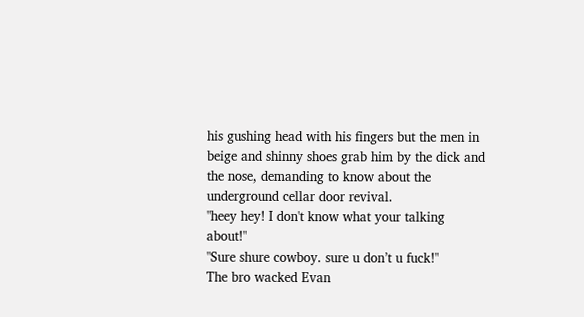his gushing head with his fingers but the men in beige and shinny shoes grab him by the dick and the nose, demanding to know about the underground cellar door revival.
"heey hey! I don't know what your talking about!"
"Sure shure cowboy. sure u don’t u fuck!"
The bro wacked Evan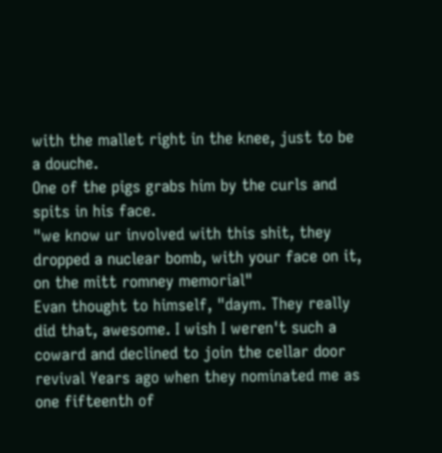with the mallet right in the knee, just to be a douche.
One of the pigs grabs him by the curls and spits in his face.
"we know ur involved with this shit, they dropped a nuclear bomb, with your face on it, on the mitt romney memorial"
Evan thought to himself, "daym. They really did that, awesome. I wish I weren't such a coward and declined to join the cellar door revival Years ago when they nominated me as one fifteenth of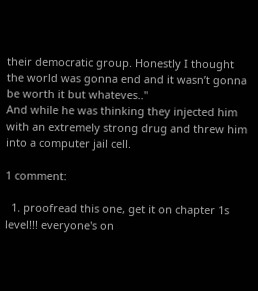their democratic group. Honestly I thought the world was gonna end and it wasn’t gonna be worth it but whateves.."
And while he was thinking they injected him with an extremely strong drug and threw him into a computer jail cell.

1 comment:

  1. proofread this one, get it on chapter 1s level!!! everyone's on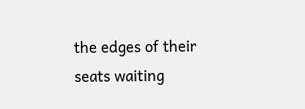the edges of their seats waiting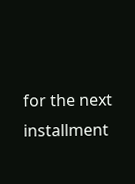for the next installment